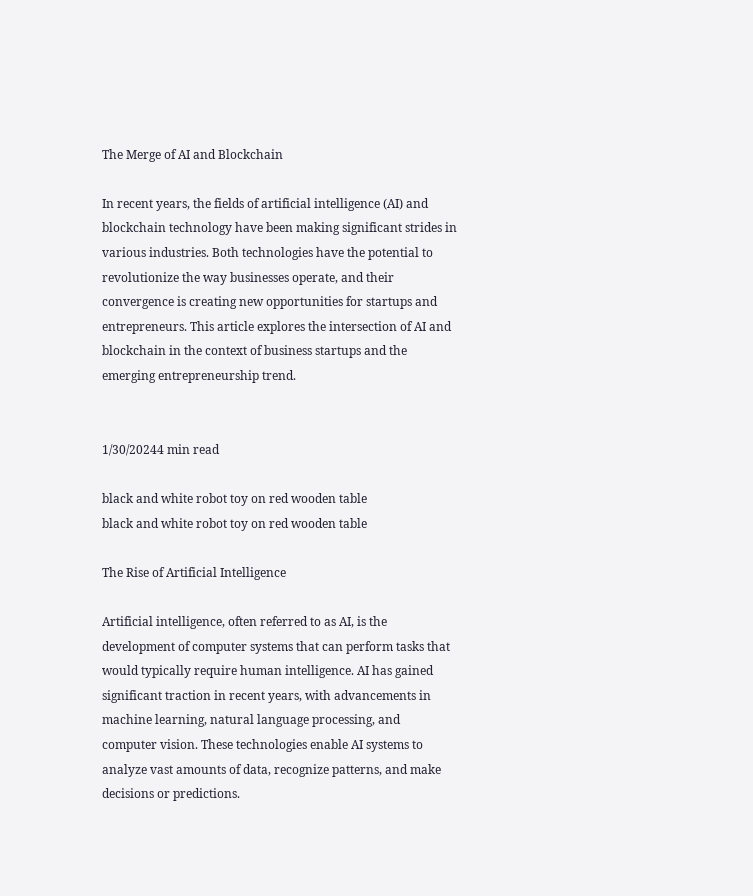The Merge of AI and Blockchain

In recent years, the fields of artificial intelligence (AI) and blockchain technology have been making significant strides in various industries. Both technologies have the potential to revolutionize the way businesses operate, and their convergence is creating new opportunities for startups and entrepreneurs. This article explores the intersection of AI and blockchain in the context of business startups and the emerging entrepreneurship trend.


1/30/20244 min read

black and white robot toy on red wooden table
black and white robot toy on red wooden table

The Rise of Artificial Intelligence

Artificial intelligence, often referred to as AI, is the development of computer systems that can perform tasks that would typically require human intelligence. AI has gained significant traction in recent years, with advancements in machine learning, natural language processing, and computer vision. These technologies enable AI systems to analyze vast amounts of data, recognize patterns, and make decisions or predictions.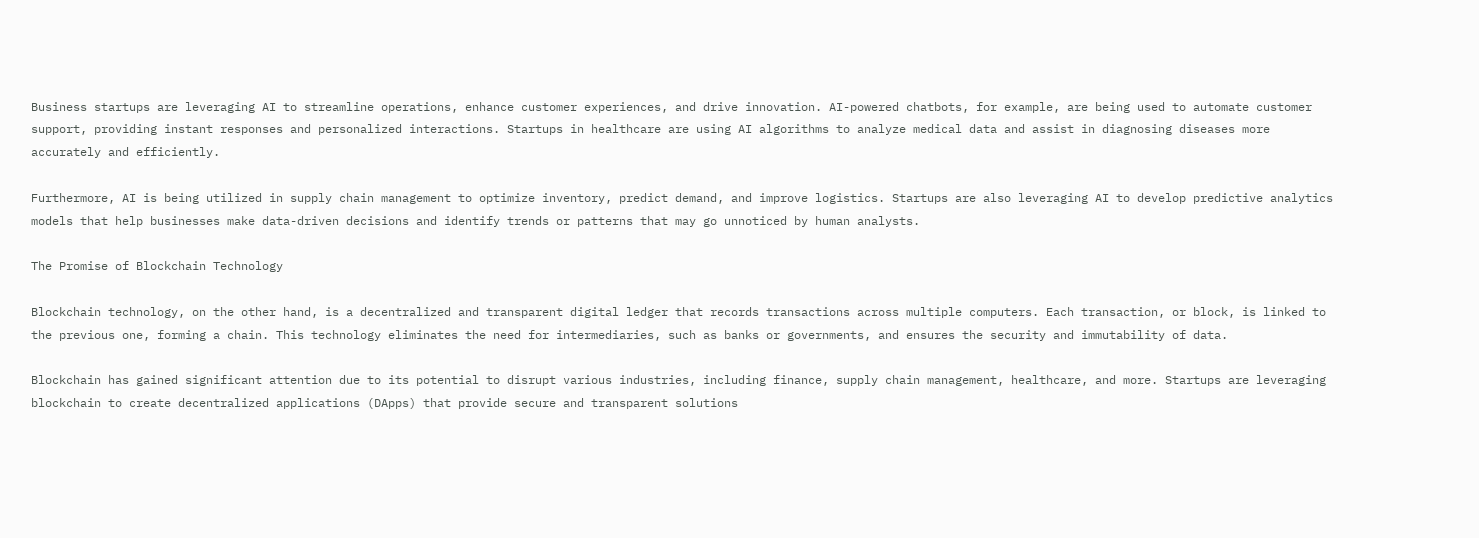Business startups are leveraging AI to streamline operations, enhance customer experiences, and drive innovation. AI-powered chatbots, for example, are being used to automate customer support, providing instant responses and personalized interactions. Startups in healthcare are using AI algorithms to analyze medical data and assist in diagnosing diseases more accurately and efficiently.

Furthermore, AI is being utilized in supply chain management to optimize inventory, predict demand, and improve logistics. Startups are also leveraging AI to develop predictive analytics models that help businesses make data-driven decisions and identify trends or patterns that may go unnoticed by human analysts.

The Promise of Blockchain Technology

Blockchain technology, on the other hand, is a decentralized and transparent digital ledger that records transactions across multiple computers. Each transaction, or block, is linked to the previous one, forming a chain. This technology eliminates the need for intermediaries, such as banks or governments, and ensures the security and immutability of data.

Blockchain has gained significant attention due to its potential to disrupt various industries, including finance, supply chain management, healthcare, and more. Startups are leveraging blockchain to create decentralized applications (DApps) that provide secure and transparent solutions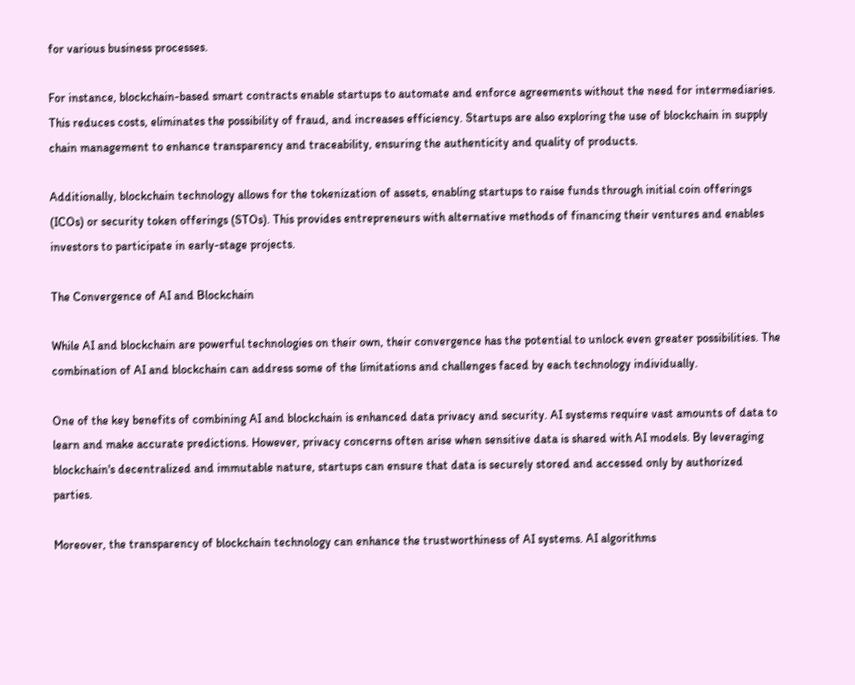for various business processes.

For instance, blockchain-based smart contracts enable startups to automate and enforce agreements without the need for intermediaries. This reduces costs, eliminates the possibility of fraud, and increases efficiency. Startups are also exploring the use of blockchain in supply chain management to enhance transparency and traceability, ensuring the authenticity and quality of products.

Additionally, blockchain technology allows for the tokenization of assets, enabling startups to raise funds through initial coin offerings (ICOs) or security token offerings (STOs). This provides entrepreneurs with alternative methods of financing their ventures and enables investors to participate in early-stage projects.

The Convergence of AI and Blockchain

While AI and blockchain are powerful technologies on their own, their convergence has the potential to unlock even greater possibilities. The combination of AI and blockchain can address some of the limitations and challenges faced by each technology individually.

One of the key benefits of combining AI and blockchain is enhanced data privacy and security. AI systems require vast amounts of data to learn and make accurate predictions. However, privacy concerns often arise when sensitive data is shared with AI models. By leveraging blockchain's decentralized and immutable nature, startups can ensure that data is securely stored and accessed only by authorized parties.

Moreover, the transparency of blockchain technology can enhance the trustworthiness of AI systems. AI algorithms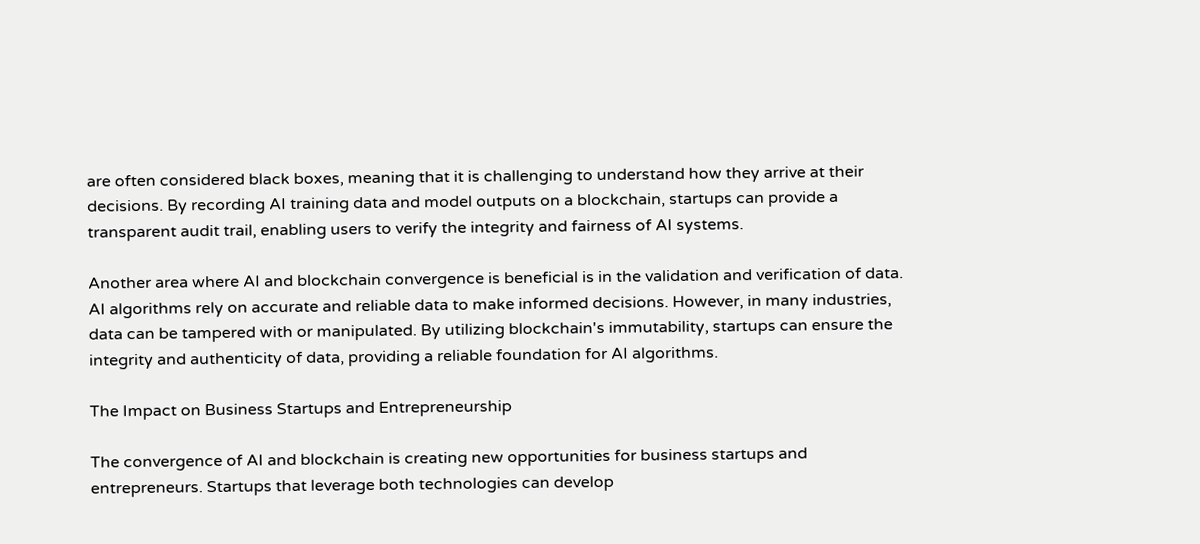are often considered black boxes, meaning that it is challenging to understand how they arrive at their decisions. By recording AI training data and model outputs on a blockchain, startups can provide a transparent audit trail, enabling users to verify the integrity and fairness of AI systems.

Another area where AI and blockchain convergence is beneficial is in the validation and verification of data. AI algorithms rely on accurate and reliable data to make informed decisions. However, in many industries, data can be tampered with or manipulated. By utilizing blockchain's immutability, startups can ensure the integrity and authenticity of data, providing a reliable foundation for AI algorithms.

The Impact on Business Startups and Entrepreneurship

The convergence of AI and blockchain is creating new opportunities for business startups and entrepreneurs. Startups that leverage both technologies can develop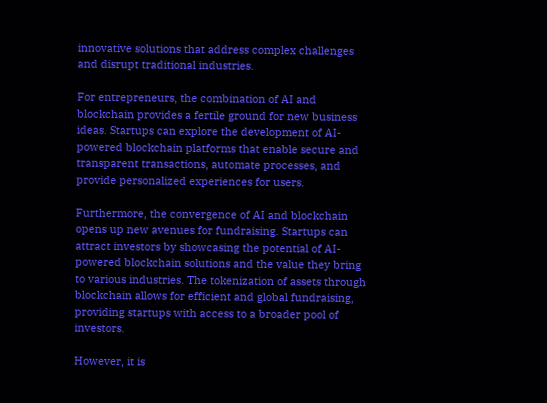innovative solutions that address complex challenges and disrupt traditional industries.

For entrepreneurs, the combination of AI and blockchain provides a fertile ground for new business ideas. Startups can explore the development of AI-powered blockchain platforms that enable secure and transparent transactions, automate processes, and provide personalized experiences for users.

Furthermore, the convergence of AI and blockchain opens up new avenues for fundraising. Startups can attract investors by showcasing the potential of AI-powered blockchain solutions and the value they bring to various industries. The tokenization of assets through blockchain allows for efficient and global fundraising, providing startups with access to a broader pool of investors.

However, it is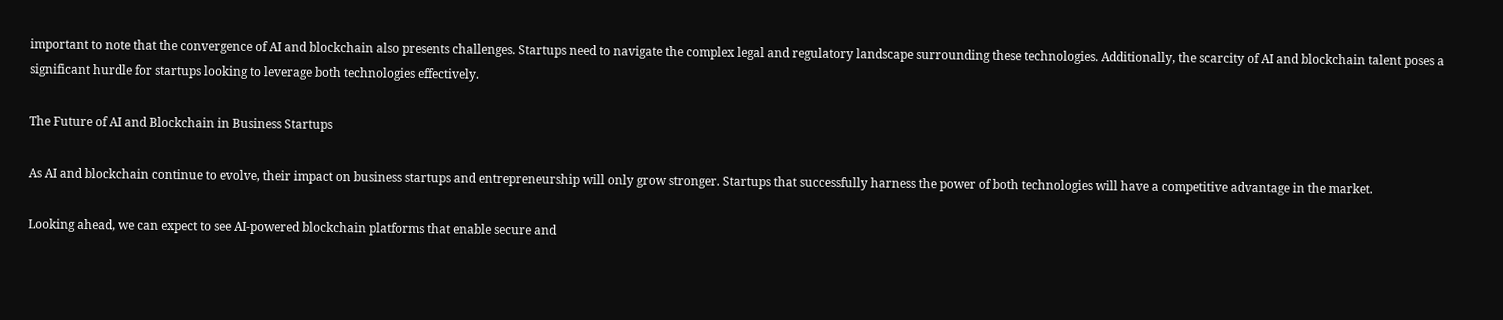important to note that the convergence of AI and blockchain also presents challenges. Startups need to navigate the complex legal and regulatory landscape surrounding these technologies. Additionally, the scarcity of AI and blockchain talent poses a significant hurdle for startups looking to leverage both technologies effectively.

The Future of AI and Blockchain in Business Startups

As AI and blockchain continue to evolve, their impact on business startups and entrepreneurship will only grow stronger. Startups that successfully harness the power of both technologies will have a competitive advantage in the market.

Looking ahead, we can expect to see AI-powered blockchain platforms that enable secure and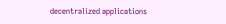decentralized applications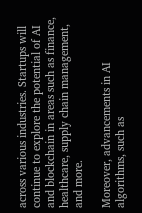across various industries. Startups will continue to explore the potential of AI and blockchain in areas such as finance, healthcare, supply chain management, and more.

Moreover, advancements in AI algorithms, such as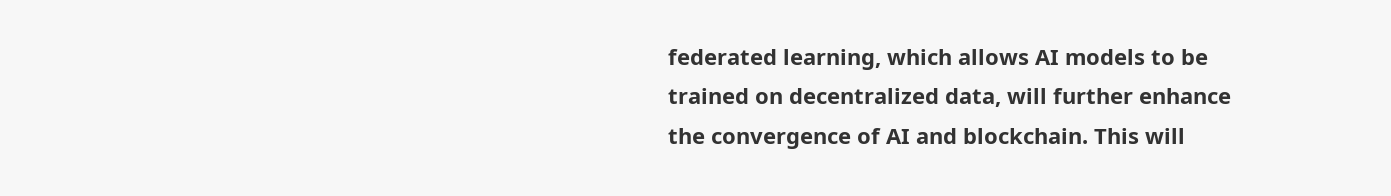federated learning, which allows AI models to be trained on decentralized data, will further enhance the convergence of AI and blockchain. This will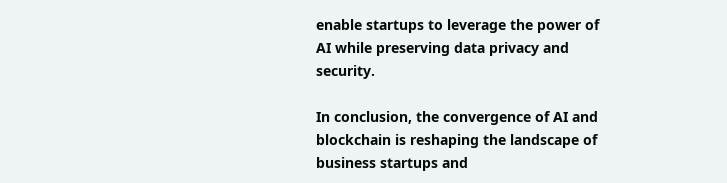enable startups to leverage the power of AI while preserving data privacy and security.

In conclusion, the convergence of AI and blockchain is reshaping the landscape of business startups and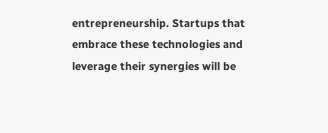entrepreneurship. Startups that embrace these technologies and leverage their synergies will be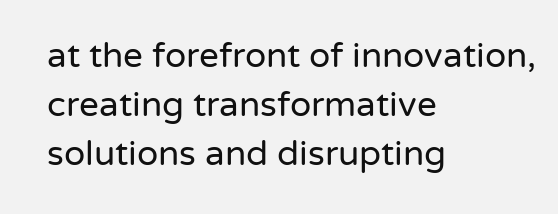at the forefront of innovation, creating transformative solutions and disrupting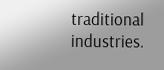traditional industries.